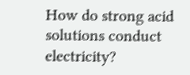How do strong acid solutions conduct electricity?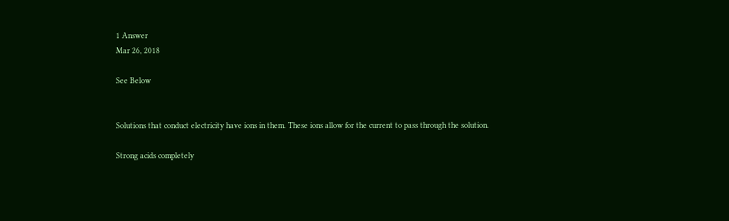1 Answer
Mar 26, 2018

See Below


Solutions that conduct electricity have ions in them. These ions allow for the current to pass through the solution.

Strong acids completely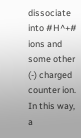dissociate into #H^+# ions and some other (-) charged counter ion. In this way, a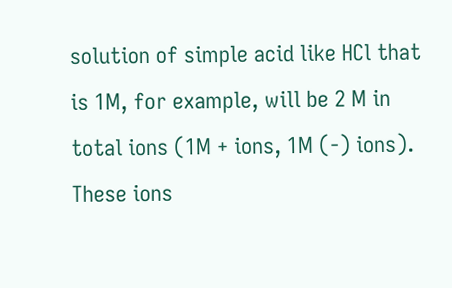solution of simple acid like HCl that is 1M, for example, will be 2 M in total ions (1M + ions, 1M (-) ions). These ions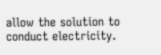allow the solution to conduct electricity.